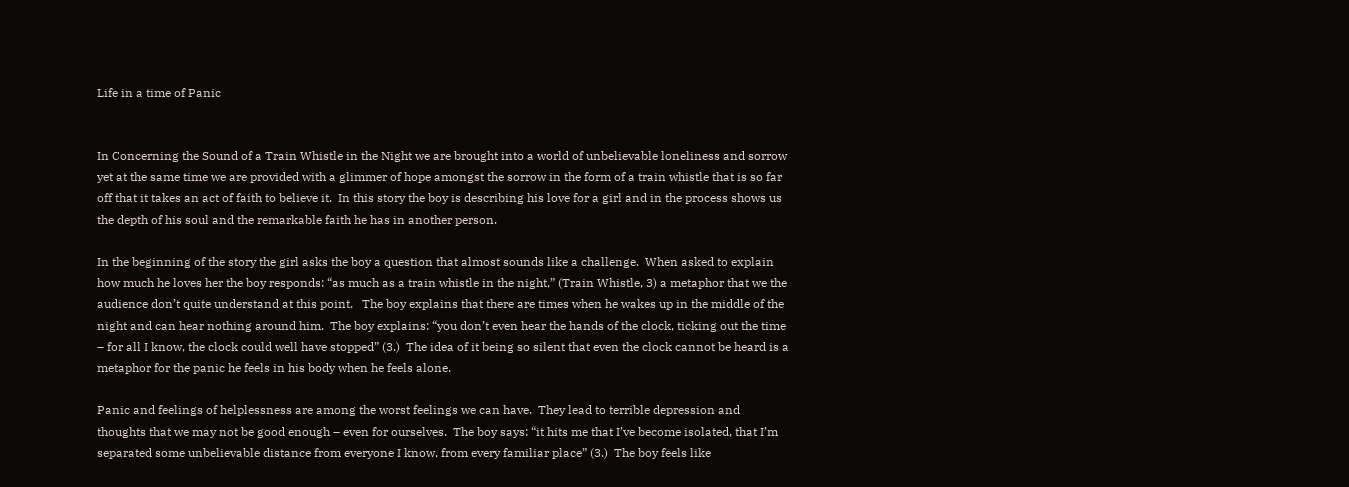Life in a time of Panic


In Concerning the Sound of a Train Whistle in the Night we are brought into a world of unbelievable loneliness and sorrow yet at the same time we are provided with a glimmer of hope amongst the sorrow in the form of a train whistle that is so far off that it takes an act of faith to believe it.  In this story the boy is describing his love for a girl and in the process shows us the depth of his soul and the remarkable faith he has in another person.

In the beginning of the story the girl asks the boy a question that almost sounds like a challenge.  When asked to explain how much he loves her the boy responds: “as much as a train whistle in the night,” (Train Whistle, 3) a metaphor that we the audience don’t quite understand at this point.   The boy explains that there are times when he wakes up in the middle of the night and can hear nothing around him.  The boy explains: “you don’t even hear the hands of the clock, ticking out the time – for all I know, the clock could well have stopped” (3.)  The idea of it being so silent that even the clock cannot be heard is a metaphor for the panic he feels in his body when he feels alone.

Panic and feelings of helplessness are among the worst feelings we can have.  They lead to terrible depression and thoughts that we may not be good enough – even for ourselves.  The boy says: “it hits me that I’ve become isolated, that I’m separated some unbelievable distance from everyone I know, from every familiar place” (3.)  The boy feels like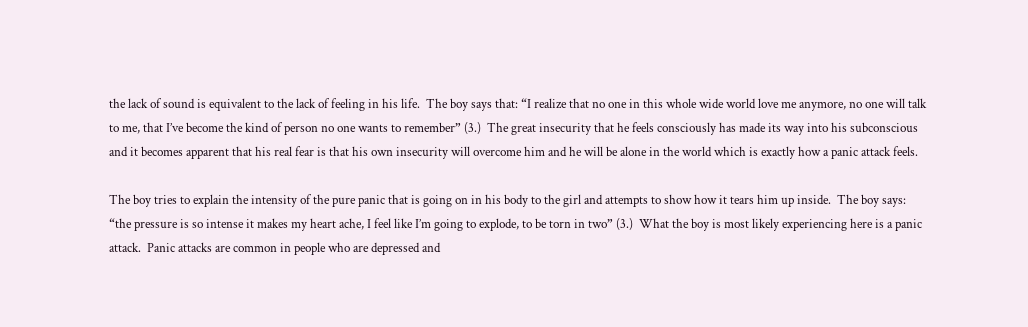the lack of sound is equivalent to the lack of feeling in his life.  The boy says that: “I realize that no one in this whole wide world love me anymore, no one will talk to me, that I’ve become the kind of person no one wants to remember” (3.)  The great insecurity that he feels consciously has made its way into his subconscious and it becomes apparent that his real fear is that his own insecurity will overcome him and he will be alone in the world which is exactly how a panic attack feels.

The boy tries to explain the intensity of the pure panic that is going on in his body to the girl and attempts to show how it tears him up inside.  The boy says: “the pressure is so intense it makes my heart ache, I feel like I’m going to explode, to be torn in two” (3.)  What the boy is most likely experiencing here is a panic attack.  Panic attacks are common in people who are depressed and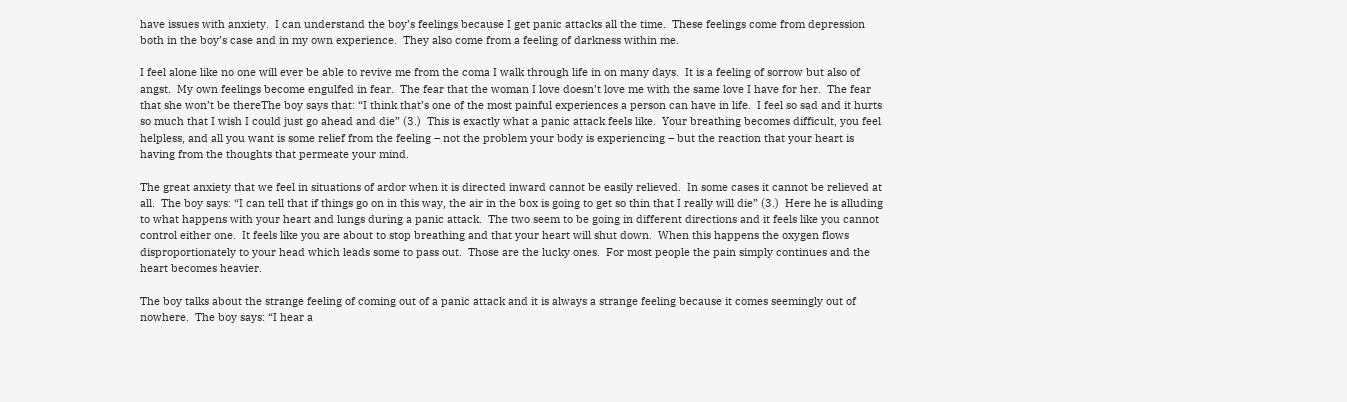have issues with anxiety.  I can understand the boy’s feelings because I get panic attacks all the time.  These feelings come from depression both in the boy’s case and in my own experience.  They also come from a feeling of darkness within me.

I feel alone like no one will ever be able to revive me from the coma I walk through life in on many days.  It is a feeling of sorrow but also of angst.  My own feelings become engulfed in fear.  The fear that the woman I love doesn’t love me with the same love I have for her.  The fear that she won’t be thereThe boy says that: “I think that’s one of the most painful experiences a person can have in life.  I feel so sad and it hurts so much that I wish I could just go ahead and die” (3.)  This is exactly what a panic attack feels like.  Your breathing becomes difficult, you feel helpless, and all you want is some relief from the feeling – not the problem your body is experiencing – but the reaction that your heart is having from the thoughts that permeate your mind.

The great anxiety that we feel in situations of ardor when it is directed inward cannot be easily relieved.  In some cases it cannot be relieved at all.  The boy says: “I can tell that if things go on in this way, the air in the box is going to get so thin that I really will die” (3.)  Here he is alluding to what happens with your heart and lungs during a panic attack.  The two seem to be going in different directions and it feels like you cannot control either one.  It feels like you are about to stop breathing and that your heart will shut down.  When this happens the oxygen flows disproportionately to your head which leads some to pass out.  Those are the lucky ones.  For most people the pain simply continues and the heart becomes heavier.

The boy talks about the strange feeling of coming out of a panic attack and it is always a strange feeling because it comes seemingly out of nowhere.  The boy says: “I hear a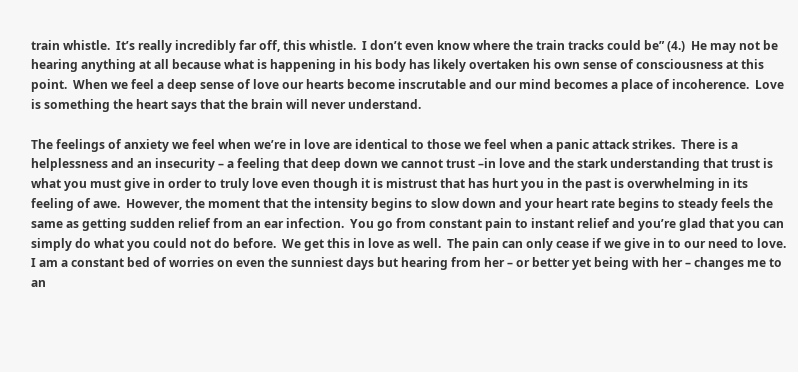train whistle.  It’s really incredibly far off, this whistle.  I don’t even know where the train tracks could be” (4.)  He may not be hearing anything at all because what is happening in his body has likely overtaken his own sense of consciousness at this point.  When we feel a deep sense of love our hearts become inscrutable and our mind becomes a place of incoherence.  Love is something the heart says that the brain will never understand.

The feelings of anxiety we feel when we’re in love are identical to those we feel when a panic attack strikes.  There is a helplessness and an insecurity – a feeling that deep down we cannot trust –in love and the stark understanding that trust is what you must give in order to truly love even though it is mistrust that has hurt you in the past is overwhelming in its feeling of awe.  However, the moment that the intensity begins to slow down and your heart rate begins to steady feels the same as getting sudden relief from an ear infection.  You go from constant pain to instant relief and you’re glad that you can simply do what you could not do before.  We get this in love as well.  The pain can only cease if we give in to our need to love.  I am a constant bed of worries on even the sunniest days but hearing from her – or better yet being with her – changes me to an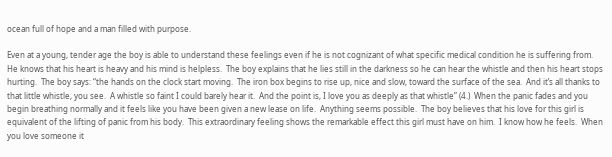ocean full of hope and a man filled with purpose.

Even at a young, tender age the boy is able to understand these feelings even if he is not cognizant of what specific medical condition he is suffering from.  He knows that his heart is heavy and his mind is helpless.  The boy explains that he lies still in the darkness so he can hear the whistle and then his heart stops hurting.  The boy says: “the hands on the clock start moving.  The iron box begins to rise up, nice and slow, toward the surface of the sea.  And it’s all thanks to that little whistle, you see.  A whistle so faint I could barely hear it.  And the point is, I love you as deeply as that whistle” (4.)  When the panic fades and you begin breathing normally and it feels like you have been given a new lease on life.  Anything seems possible.  The boy believes that his love for this girl is equivalent of the lifting of panic from his body.  This extraordinary feeling shows the remarkable effect this girl must have on him.  I know how he feels.  When you love someone it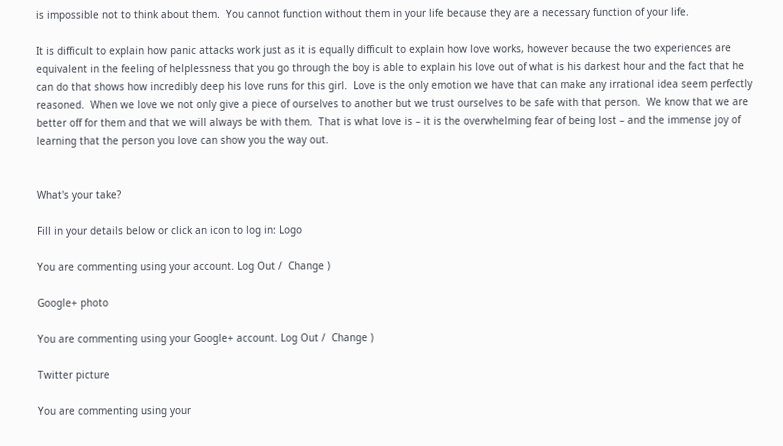is impossible not to think about them.  You cannot function without them in your life because they are a necessary function of your life.

It is difficult to explain how panic attacks work just as it is equally difficult to explain how love works, however because the two experiences are equivalent in the feeling of helplessness that you go through the boy is able to explain his love out of what is his darkest hour and the fact that he can do that shows how incredibly deep his love runs for this girl.  Love is the only emotion we have that can make any irrational idea seem perfectly reasoned.  When we love we not only give a piece of ourselves to another but we trust ourselves to be safe with that person.  We know that we are better off for them and that we will always be with them.  That is what love is – it is the overwhelming fear of being lost – and the immense joy of learning that the person you love can show you the way out.


What's your take?

Fill in your details below or click an icon to log in: Logo

You are commenting using your account. Log Out /  Change )

Google+ photo

You are commenting using your Google+ account. Log Out /  Change )

Twitter picture

You are commenting using your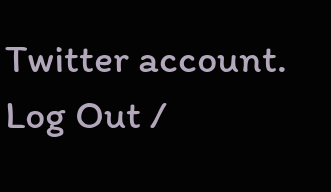Twitter account. Log Out /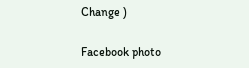Change )

Facebook photo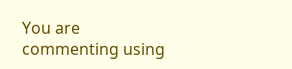You are commenting using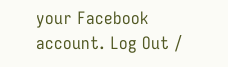your Facebook account. Log Out /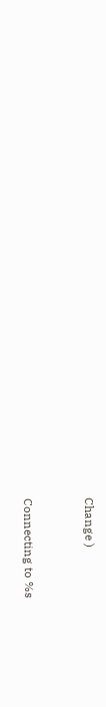Change )


Connecting to %s